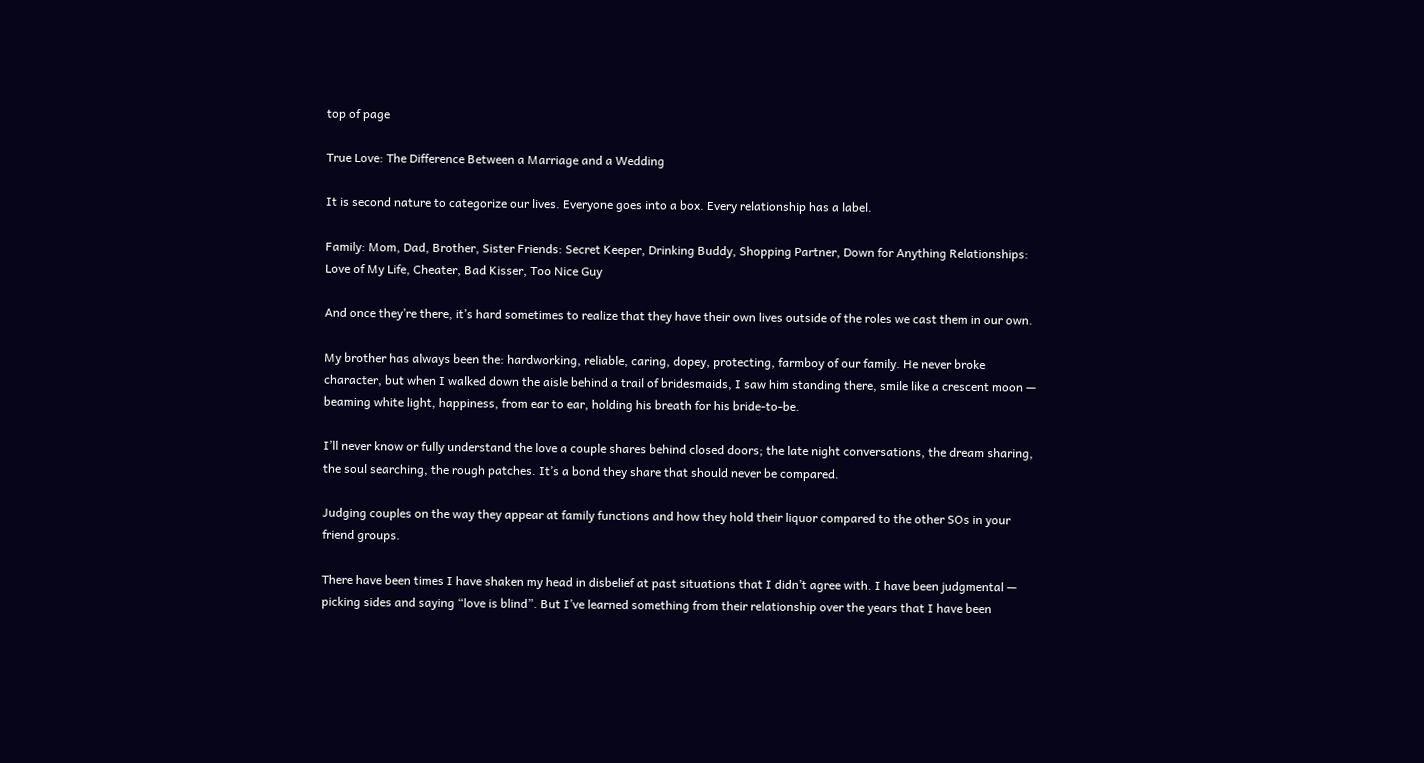top of page

True Love: The Difference Between a Marriage and a Wedding

It is second nature to categorize our lives. Everyone goes into a box. Every relationship has a label.

Family: Mom, Dad, Brother, Sister Friends: Secret Keeper, Drinking Buddy, Shopping Partner, Down for Anything Relationships: Love of My Life, Cheater, Bad Kisser, Too Nice Guy

And once they’re there, it’s hard sometimes to realize that they have their own lives outside of the roles we cast them in our own.

My brother has always been the: hardworking, reliable, caring, dopey, protecting, farmboy of our family. He never broke character, but when I walked down the aisle behind a trail of bridesmaids, I saw him standing there, smile like a crescent moon — beaming white light, happiness, from ear to ear, holding his breath for his bride-to-be.

I’ll never know or fully understand the love a couple shares behind closed doors; the late night conversations, the dream sharing, the soul searching, the rough patches. It’s a bond they share that should never be compared.

Judging couples on the way they appear at family functions and how they hold their liquor compared to the other SOs in your friend groups.

There have been times I have shaken my head in disbelief at past situations that I didn’t agree with. I have been judgmental — picking sides and saying “love is blind”. But I’ve learned something from their relationship over the years that I have been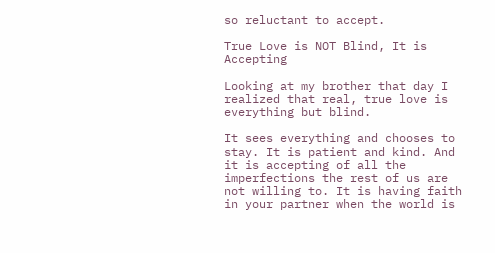so reluctant to accept.

True Love is NOT Blind, It is Accepting

Looking at my brother that day I realized that real, true love is everything but blind.

It sees everything and chooses to stay. It is patient and kind. And it is accepting of all the imperfections the rest of us are not willing to. It is having faith in your partner when the world is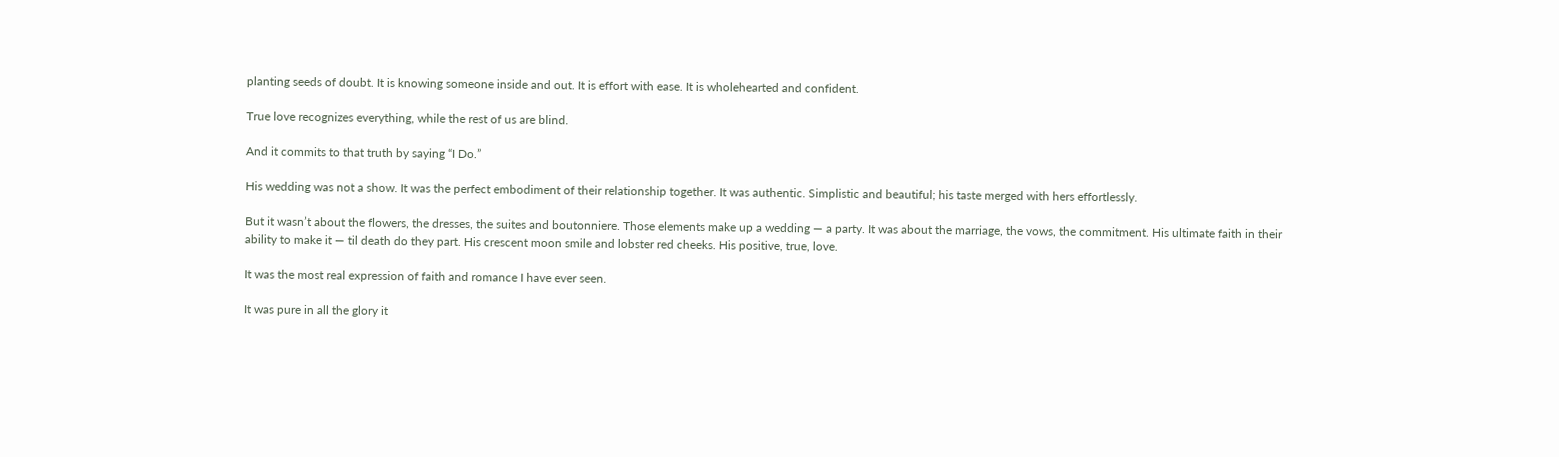planting seeds of doubt. It is knowing someone inside and out. It is effort with ease. It is wholehearted and confident.

True love recognizes everything, while the rest of us are blind.

And it commits to that truth by saying “I Do.”

His wedding was not a show. It was the perfect embodiment of their relationship together. It was authentic. Simplistic and beautiful; his taste merged with hers effortlessly.

But it wasn’t about the flowers, the dresses, the suites and boutonniere. Those elements make up a wedding — a party. It was about the marriage, the vows, the commitment. His ultimate faith in their ability to make it — til death do they part. His crescent moon smile and lobster red cheeks. His positive, true, love.

It was the most real expression of faith and romance I have ever seen.

It was pure in all the glory it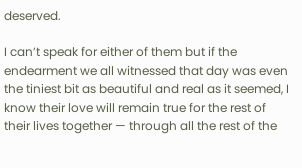deserved.

I can’t speak for either of them but if the endearment we all witnessed that day was even the tiniest bit as beautiful and real as it seemed, I know their love will remain true for the rest of their lives together — through all the rest of the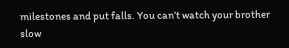milestones and put falls. You can’t watch your brother slow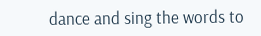dance and sing the words to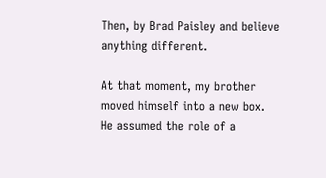Then, by Brad Paisley and believe anything different.

At that moment, my brother moved himself into a new box. He assumed the role of a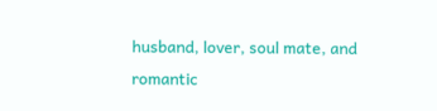husband, lover, soul mate, and romantic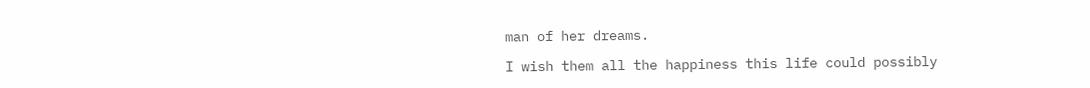man of her dreams.

I wish them all the happiness this life could possibly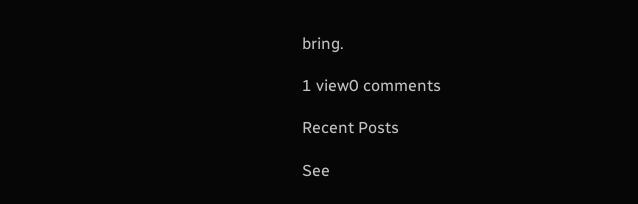bring.

1 view0 comments

Recent Posts

See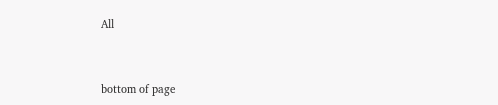All


bottom of page